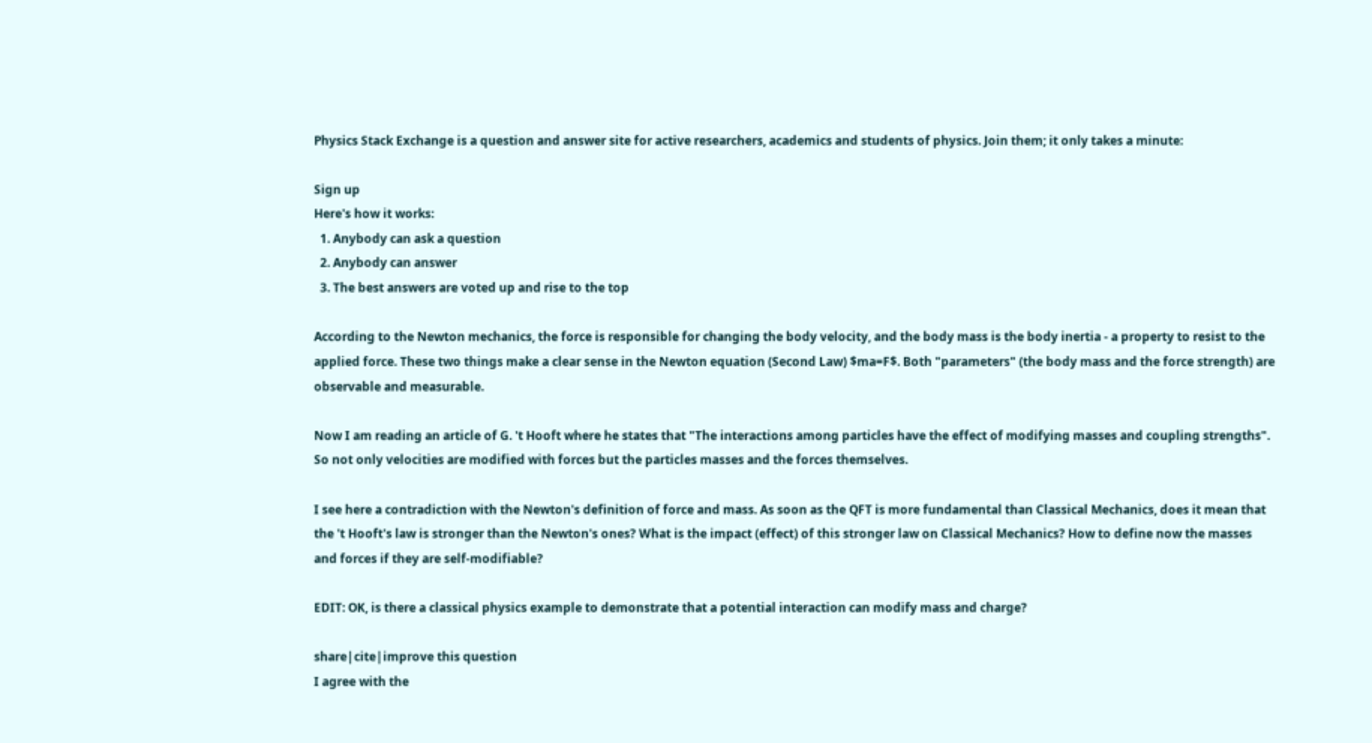Physics Stack Exchange is a question and answer site for active researchers, academics and students of physics. Join them; it only takes a minute:

Sign up
Here's how it works:
  1. Anybody can ask a question
  2. Anybody can answer
  3. The best answers are voted up and rise to the top

According to the Newton mechanics, the force is responsible for changing the body velocity, and the body mass is the body inertia - a property to resist to the applied force. These two things make a clear sense in the Newton equation (Second Law) $ma=F$. Both "parameters" (the body mass and the force strength) are observable and measurable.

Now I am reading an article of G. 't Hooft where he states that "The interactions among particles have the effect of modifying masses and coupling strengths". So not only velocities are modified with forces but the particles masses and the forces themselves.

I see here a contradiction with the Newton's definition of force and mass. As soon as the QFT is more fundamental than Classical Mechanics, does it mean that the 't Hooft's law is stronger than the Newton's ones? What is the impact (effect) of this stronger law on Classical Mechanics? How to define now the masses and forces if they are self-modifiable?

EDIT: OK, is there a classical physics example to demonstrate that a potential interaction can modify mass and charge?

share|cite|improve this question
I agree with the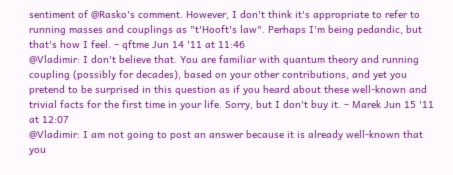sentiment of @Rasko's comment. However, I don't think it's appropriate to refer to running masses and couplings as "t'Hooft's law". Perhaps I'm being pedandic, but that's how I feel. – qftme Jun 14 '11 at 11:46
@Vladimir: I don't believe that. You are familiar with quantum theory and running coupling (possibly for decades), based on your other contributions, and yet you pretend to be surprised in this question as if you heard about these well-known and trivial facts for the first time in your life. Sorry, but I don't buy it. – Marek Jun 15 '11 at 12:07
@Vladimir: I am not going to post an answer because it is already well-known that you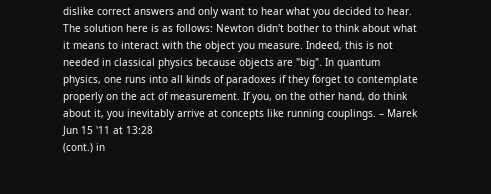dislike correct answers and only want to hear what you decided to hear. The solution here is as follows: Newton didn't bother to think about what it means to interact with the object you measure. Indeed, this is not needed in classical physics because objects are "big". In quantum physics, one runs into all kinds of paradoxes if they forget to contemplate properly on the act of measurement. If you, on the other hand, do think about it, you inevitably arrive at concepts like running couplings. – Marek Jun 15 '11 at 13:28
(cont.) in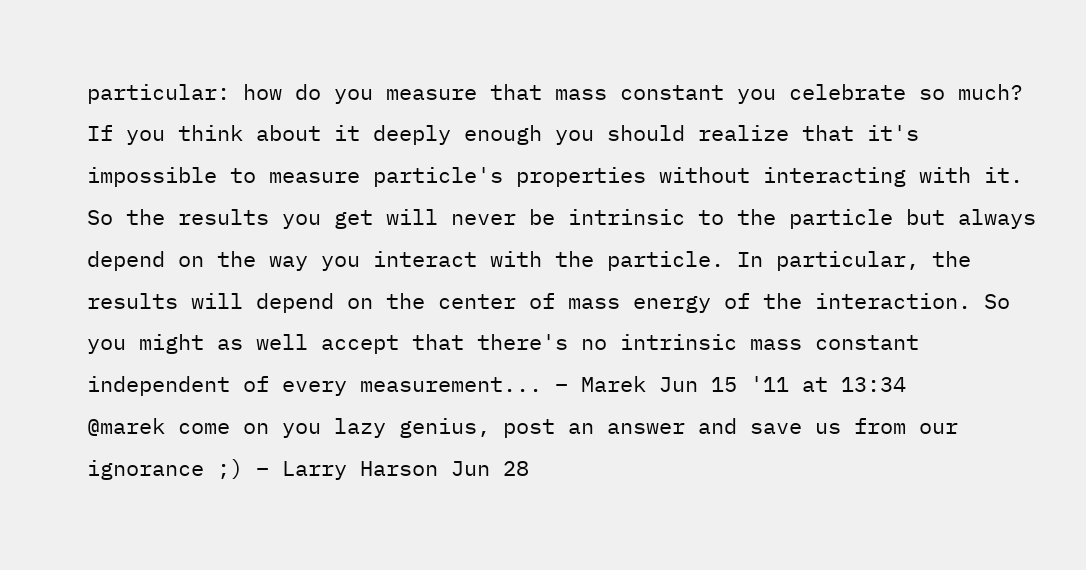particular: how do you measure that mass constant you celebrate so much? If you think about it deeply enough you should realize that it's impossible to measure particle's properties without interacting with it. So the results you get will never be intrinsic to the particle but always depend on the way you interact with the particle. In particular, the results will depend on the center of mass energy of the interaction. So you might as well accept that there's no intrinsic mass constant independent of every measurement... – Marek Jun 15 '11 at 13:34
@marek come on you lazy genius, post an answer and save us from our ignorance ;) – Larry Harson Jun 28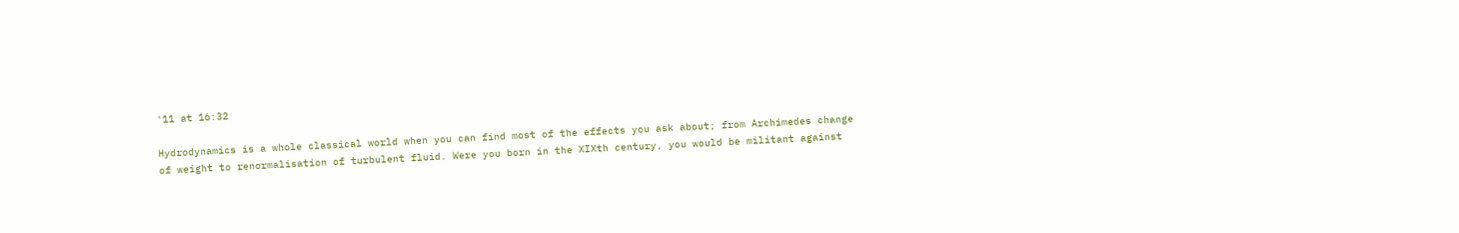'11 at 16:32

Hydrodynamics is a whole classical world when you can find most of the effects you ask about; from Archimedes change of weight to renormalisation of turbulent fluid. Were you born in the XIXth century, you would be militant against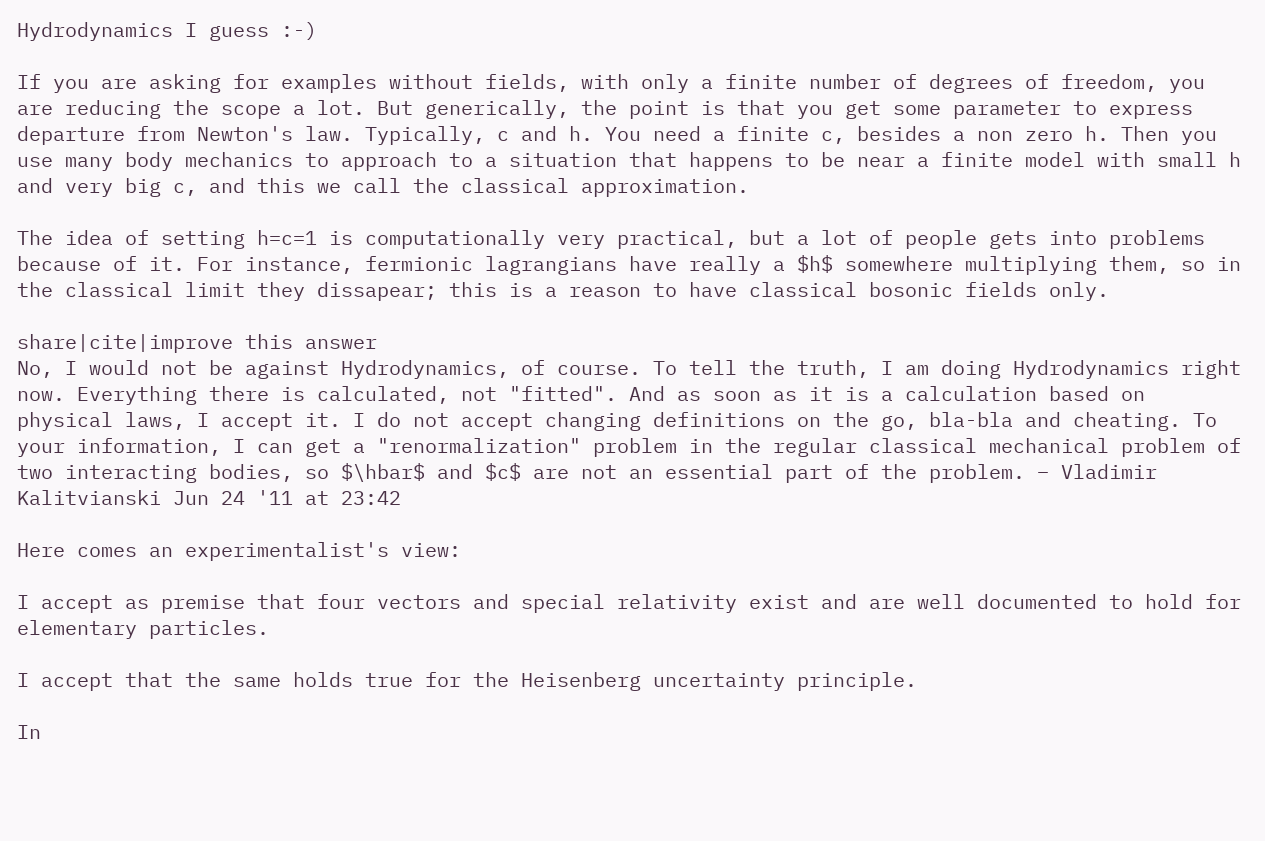Hydrodynamics I guess :-)

If you are asking for examples without fields, with only a finite number of degrees of freedom, you are reducing the scope a lot. But generically, the point is that you get some parameter to express departure from Newton's law. Typically, c and h. You need a finite c, besides a non zero h. Then you use many body mechanics to approach to a situation that happens to be near a finite model with small h and very big c, and this we call the classical approximation.

The idea of setting h=c=1 is computationally very practical, but a lot of people gets into problems because of it. For instance, fermionic lagrangians have really a $h$ somewhere multiplying them, so in the classical limit they dissapear; this is a reason to have classical bosonic fields only.

share|cite|improve this answer
No, I would not be against Hydrodynamics, of course. To tell the truth, I am doing Hydrodynamics right now. Everything there is calculated, not "fitted". And as soon as it is a calculation based on physical laws, I accept it. I do not accept changing definitions on the go, bla-bla and cheating. To your information, I can get a "renormalization" problem in the regular classical mechanical problem of two interacting bodies, so $\hbar$ and $c$ are not an essential part of the problem. – Vladimir Kalitvianski Jun 24 '11 at 23:42

Here comes an experimentalist's view:

I accept as premise that four vectors and special relativity exist and are well documented to hold for elementary particles.

I accept that the same holds true for the Heisenberg uncertainty principle.

In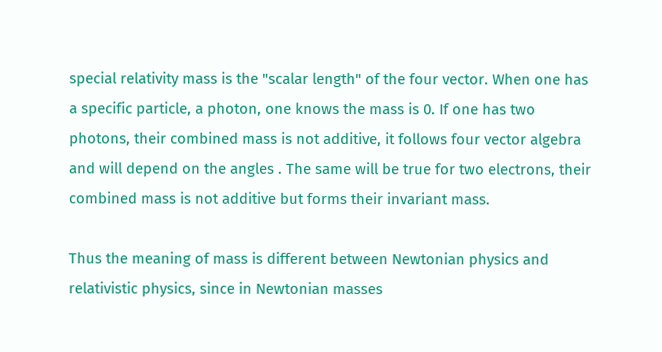special relativity mass is the "scalar length" of the four vector. When one has a specific particle, a photon, one knows the mass is 0. If one has two photons, their combined mass is not additive, it follows four vector algebra and will depend on the angles . The same will be true for two electrons, their combined mass is not additive but forms their invariant mass.

Thus the meaning of mass is different between Newtonian physics and relativistic physics, since in Newtonian masses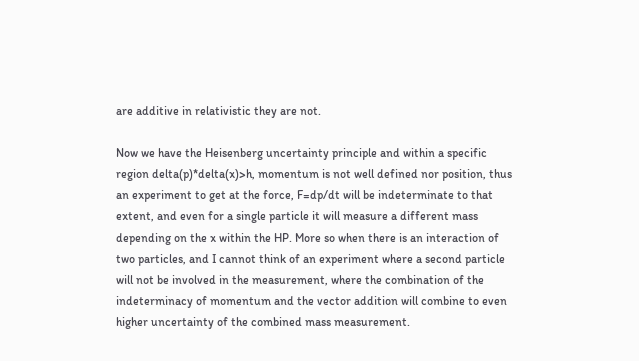are additive in relativistic they are not.

Now we have the Heisenberg uncertainty principle and within a specific region delta(p)*delta(x)>h, momentum is not well defined nor position, thus an experiment to get at the force, F=dp/dt will be indeterminate to that extent, and even for a single particle it will measure a different mass depending on the x within the HP. More so when there is an interaction of two particles, and I cannot think of an experiment where a second particle will not be involved in the measurement, where the combination of the indeterminacy of momentum and the vector addition will combine to even higher uncertainty of the combined mass measurement.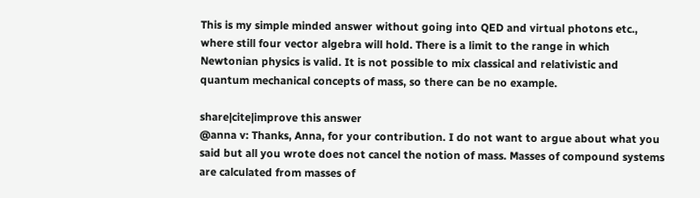This is my simple minded answer without going into QED and virtual photons etc., where still four vector algebra will hold. There is a limit to the range in which Newtonian physics is valid. It is not possible to mix classical and relativistic and quantum mechanical concepts of mass, so there can be no example.

share|cite|improve this answer
@anna v: Thanks, Anna, for your contribution. I do not want to argue about what you said but all you wrote does not cancel the notion of mass. Masses of compound systems are calculated from masses of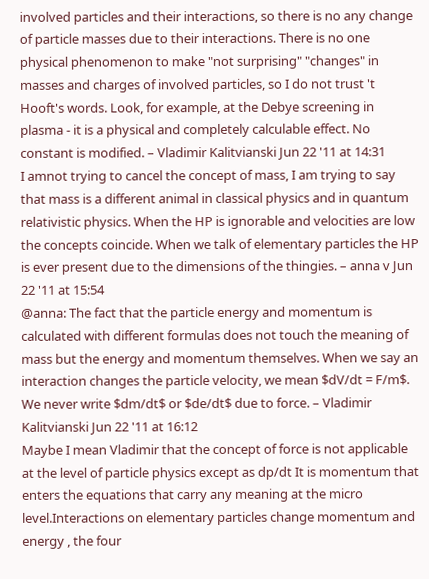involved particles and their interactions, so there is no any change of particle masses due to their interactions. There is no one physical phenomenon to make "not surprising" "changes" in masses and charges of involved particles, so I do not trust 't Hooft's words. Look, for example, at the Debye screening in plasma - it is a physical and completely calculable effect. No constant is modified. – Vladimir Kalitvianski Jun 22 '11 at 14:31
I amnot trying to cancel the concept of mass, I am trying to say that mass is a different animal in classical physics and in quantum relativistic physics. When the HP is ignorable and velocities are low the concepts coincide. When we talk of elementary particles the HP is ever present due to the dimensions of the thingies. – anna v Jun 22 '11 at 15:54
@anna: The fact that the particle energy and momentum is calculated with different formulas does not touch the meaning of mass but the energy and momentum themselves. When we say an interaction changes the particle velocity, we mean $dV/dt = F/m$. We never write $dm/dt$ or $de/dt$ due to force. – Vladimir Kalitvianski Jun 22 '11 at 16:12
Maybe I mean Vladimir that the concept of force is not applicable at the level of particle physics except as dp/dt It is momentum that enters the equations that carry any meaning at the micro level.Interactions on elementary particles change momentum and energy , the four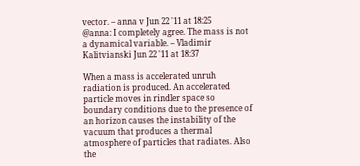vector. – anna v Jun 22 '11 at 18:25
@anna: I completely agree. The mass is not a dynamical variable. – Vladimir Kalitvianski Jun 22 '11 at 18:37

When a mass is accelerated unruh radiation is produced. An accelerated particle moves in rindler space so boundary conditions due to the presence of an horizon causes the instability of the vacuum that produces a thermal atmosphere of particles that radiates. Also the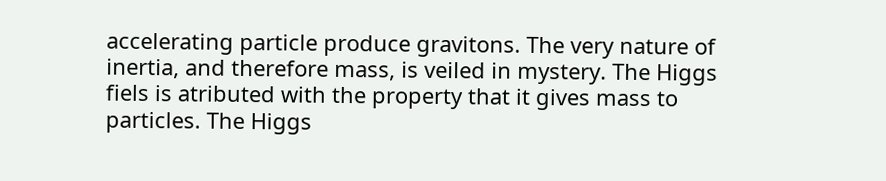accelerating particle produce gravitons. The very nature of inertia, and therefore mass, is veiled in mystery. The Higgs fiels is atributed with the property that it gives mass to particles. The Higgs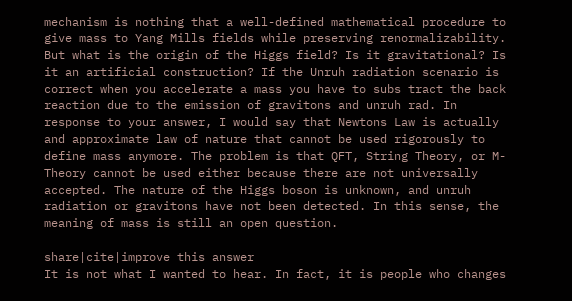mechanism is nothing that a well-defined mathematical procedure to give mass to Yang Mills fields while preserving renormalizability. But what is the origin of the Higgs field? Is it gravitational? Is it an artificial construction? If the Unruh radiation scenario is correct when you accelerate a mass you have to subs tract the back reaction due to the emission of gravitons and unruh rad. In response to your answer, I would say that Newtons Law is actually and approximate law of nature that cannot be used rigorously to define mass anymore. The problem is that QFT, String Theory, or M-Theory cannot be used either because there are not universally accepted. The nature of the Higgs boson is unknown, and unruh radiation or gravitons have not been detected. In this sense, the meaning of mass is still an open question.

share|cite|improve this answer
It is not what I wanted to hear. In fact, it is people who changes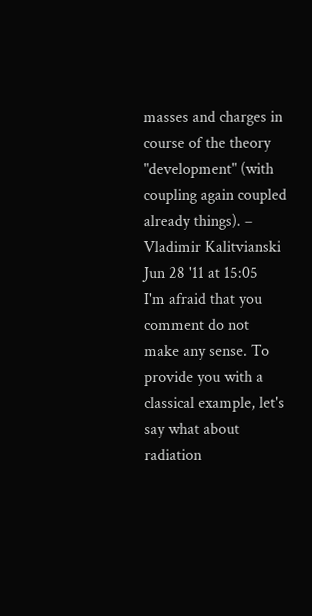masses and charges in course of the theory "development" (with coupling again coupled already things). – Vladimir Kalitvianski Jun 28 '11 at 15:05
I'm afraid that you comment do not make any sense. To provide you with a classical example, let's say what about radiation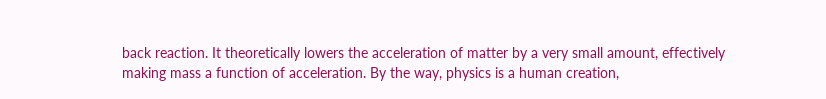back reaction. It theoretically lowers the acceleration of matter by a very small amount, effectively making mass a function of acceleration. By the way, physics is a human creation,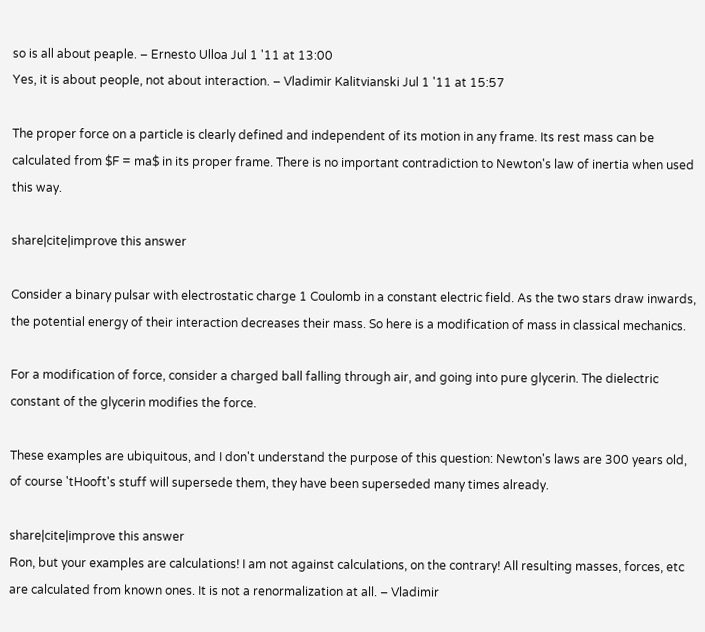so is all about peaple. – Ernesto Ulloa Jul 1 '11 at 13:00
Yes, it is about people, not about interaction. – Vladimir Kalitvianski Jul 1 '11 at 15:57

The proper force on a particle is clearly defined and independent of its motion in any frame. Its rest mass can be calculated from $F = ma$ in its proper frame. There is no important contradiction to Newton's law of inertia when used this way.

share|cite|improve this answer

Consider a binary pulsar with electrostatic charge 1 Coulomb in a constant electric field. As the two stars draw inwards, the potential energy of their interaction decreases their mass. So here is a modification of mass in classical mechanics.

For a modification of force, consider a charged ball falling through air, and going into pure glycerin. The dielectric constant of the glycerin modifies the force.

These examples are ubiquitous, and I don't understand the purpose of this question: Newton's laws are 300 years old, of course 'tHooft's stuff will supersede them, they have been superseded many times already.

share|cite|improve this answer
Ron, but your examples are calculations! I am not against calculations, on the contrary! All resulting masses, forces, etc are calculated from known ones. It is not a renormalization at all. – Vladimir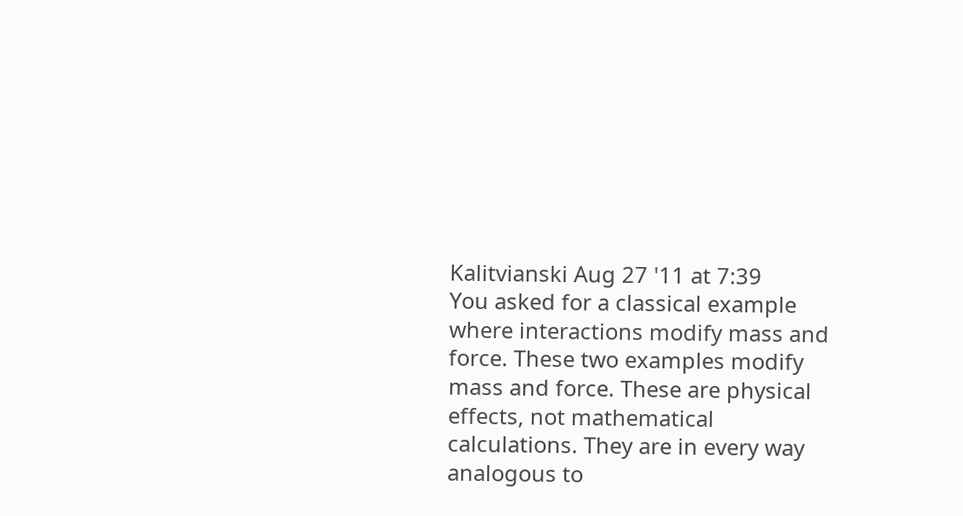Kalitvianski Aug 27 '11 at 7:39
You asked for a classical example where interactions modify mass and force. These two examples modify mass and force. These are physical effects, not mathematical calculations. They are in every way analogous to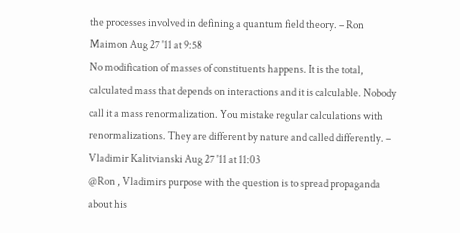the processes involved in defining a quantum field theory. – Ron Maimon Aug 27 '11 at 9:58
No modification of masses of constituents happens. It is the total, calculated mass that depends on interactions and it is calculable. Nobody call it a mass renormalization. You mistake regular calculations with renormalizations. They are different by nature and called differently. – Vladimir Kalitvianski Aug 27 '11 at 11:03
@Ron , Vladimirs purpose with the question is to spread propaganda about his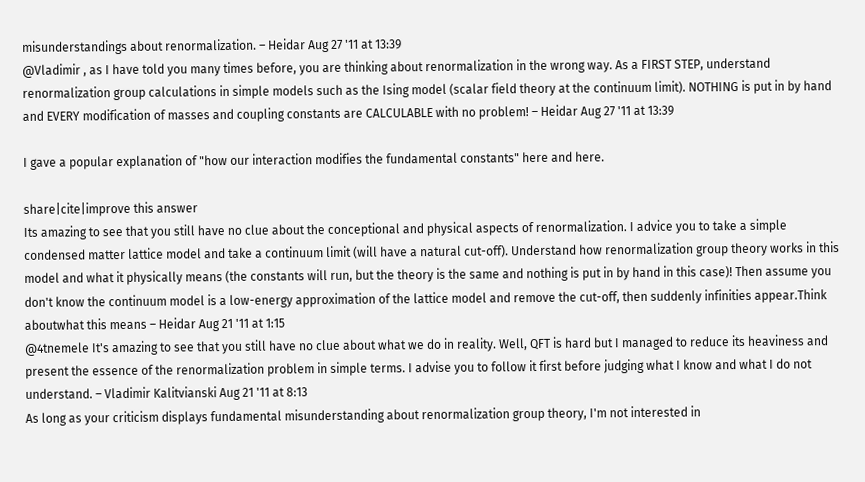misunderstandings about renormalization. – Heidar Aug 27 '11 at 13:39
@Vladimir , as I have told you many times before, you are thinking about renormalization in the wrong way. As a FIRST STEP, understand renormalization group calculations in simple models such as the Ising model (scalar field theory at the continuum limit). NOTHING is put in by hand and EVERY modification of masses and coupling constants are CALCULABLE with no problem! – Heidar Aug 27 '11 at 13:39

I gave a popular explanation of "how our interaction modifies the fundamental constants" here and here.

share|cite|improve this answer
Its amazing to see that you still have no clue about the conceptional and physical aspects of renormalization. I advice you to take a simple condensed matter lattice model and take a continuum limit (will have a natural cut-off). Understand how renormalization group theory works in this model and what it physically means (the constants will run, but the theory is the same and nothing is put in by hand in this case)! Then assume you don't know the continuum model is a low-energy approximation of the lattice model and remove the cut-off, then suddenly infinities appear.Think aboutwhat this means – Heidar Aug 21 '11 at 1:15
@4tnemele It's amazing to see that you still have no clue about what we do in reality. Well, QFT is hard but I managed to reduce its heaviness and present the essence of the renormalization problem in simple terms. I advise you to follow it first before judging what I know and what I do not understand. – Vladimir Kalitvianski Aug 21 '11 at 8:13
As long as your criticism displays fundamental misunderstanding about renormalization group theory, I'm not interested in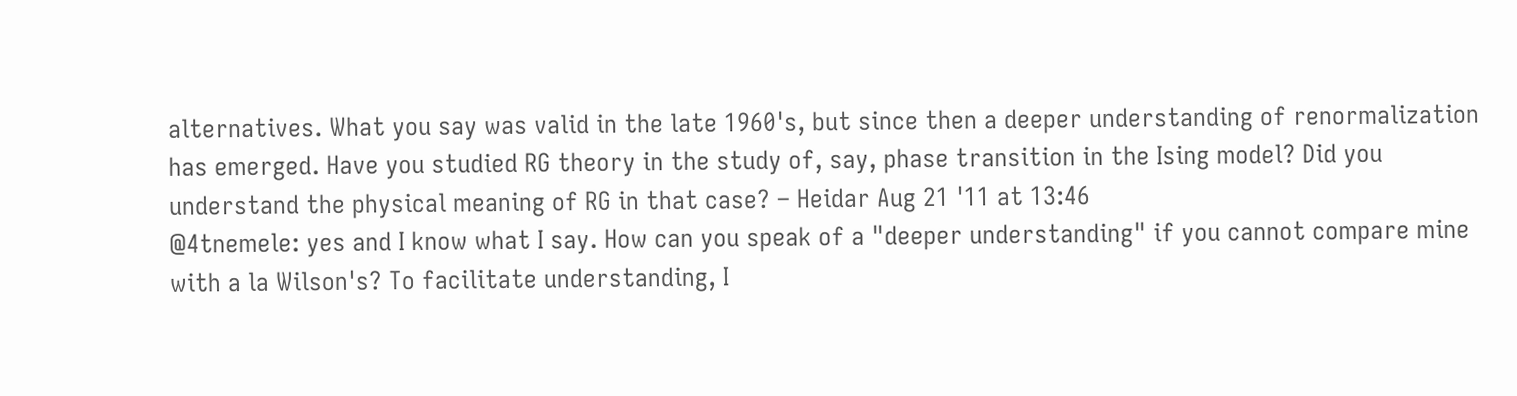alternatives. What you say was valid in the late 1960's, but since then a deeper understanding of renormalization has emerged. Have you studied RG theory in the study of, say, phase transition in the Ising model? Did you understand the physical meaning of RG in that case? – Heidar Aug 21 '11 at 13:46
@4tnemele: yes and I know what I say. How can you speak of a "deeper understanding" if you cannot compare mine with a la Wilson's? To facilitate understanding, I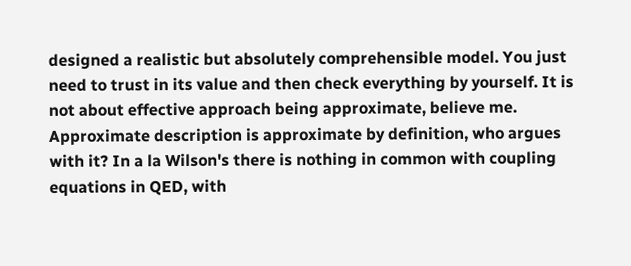designed a realistic but absolutely comprehensible model. You just need to trust in its value and then check everything by yourself. It is not about effective approach being approximate, believe me. Approximate description is approximate by definition, who argues with it? In a la Wilson's there is nothing in common with coupling equations in QED, with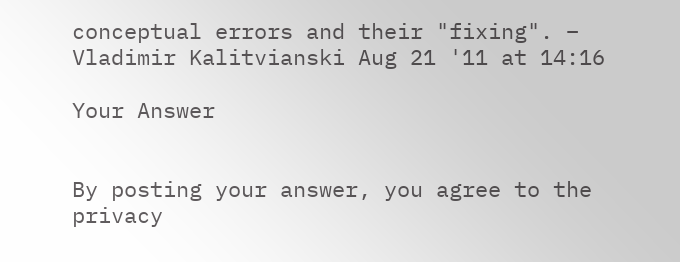conceptual errors and their "fixing". – Vladimir Kalitvianski Aug 21 '11 at 14:16

Your Answer


By posting your answer, you agree to the privacy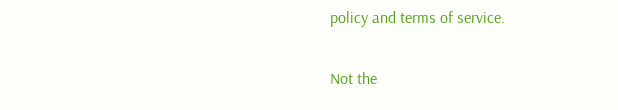policy and terms of service.

Not the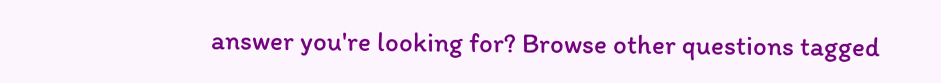answer you're looking for? Browse other questions tagged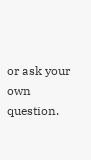or ask your own question.